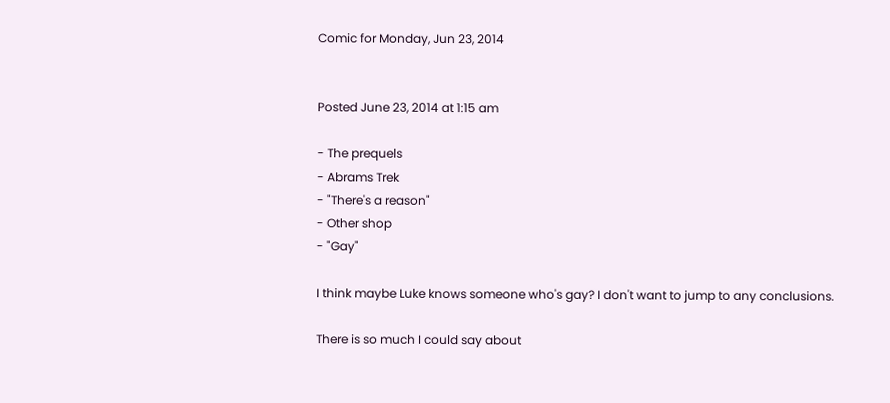Comic for Monday, Jun 23, 2014


Posted June 23, 2014 at 1:15 am

- The prequels
- Abrams Trek
- "There's a reason"
- Other shop
- "Gay"

I think maybe Luke knows someone who's gay? I don't want to jump to any conclusions.

There is so much I could say about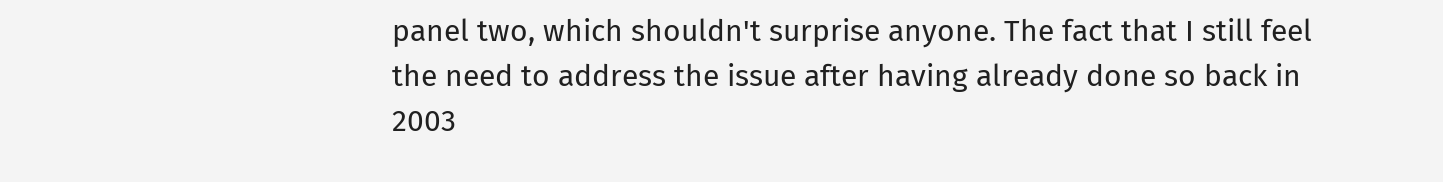panel two, which shouldn't surprise anyone. The fact that I still feel the need to address the issue after having already done so back in 2003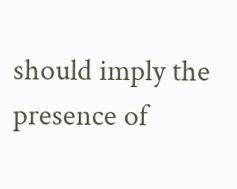should imply the presence of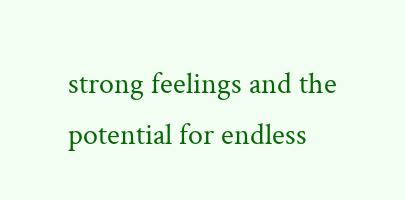strong feelings and the potential for endless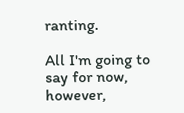ranting.

All I'm going to say for now, however,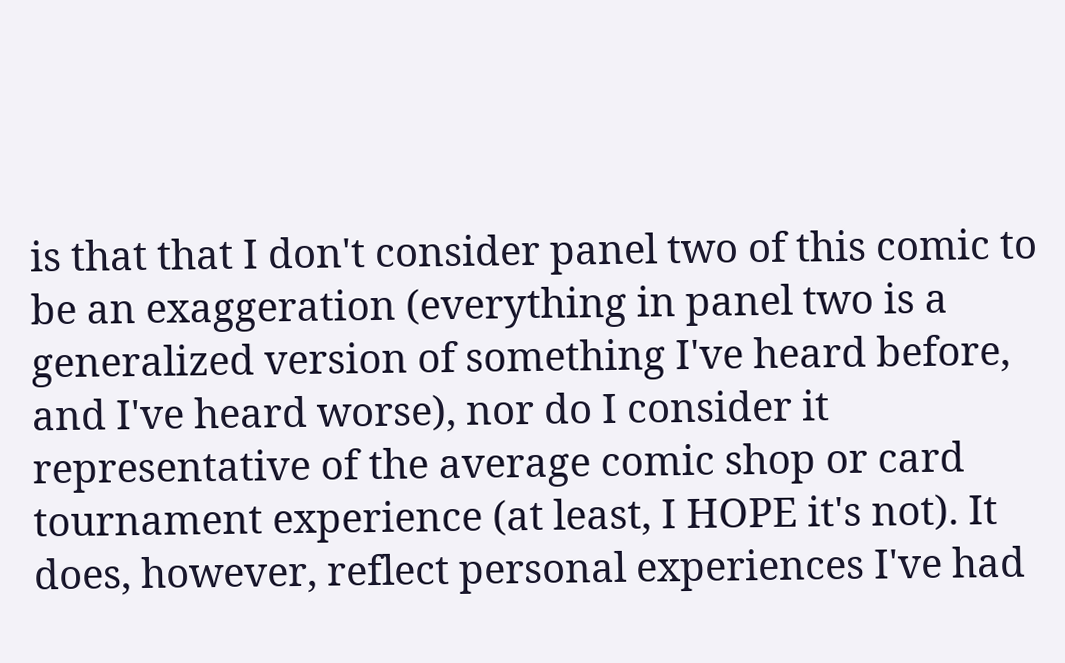is that that I don't consider panel two of this comic to be an exaggeration (everything in panel two is a generalized version of something I've heard before, and I've heard worse), nor do I consider it representative of the average comic shop or card tournament experience (at least, I HOPE it's not). It does, however, reflect personal experiences I've had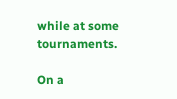while at some tournaments.

On a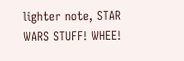lighter note, STAR WARS STUFF! WHEE!